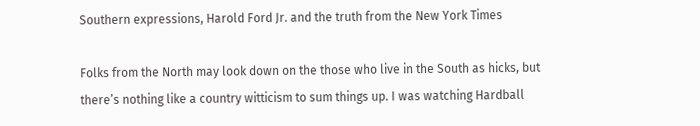Southern expressions, Harold Ford Jr. and the truth from the New York Times

Folks from the North may look down on the those who live in the South as hicks, but there’s nothing like a country witticism to sum things up. I was watching Hardball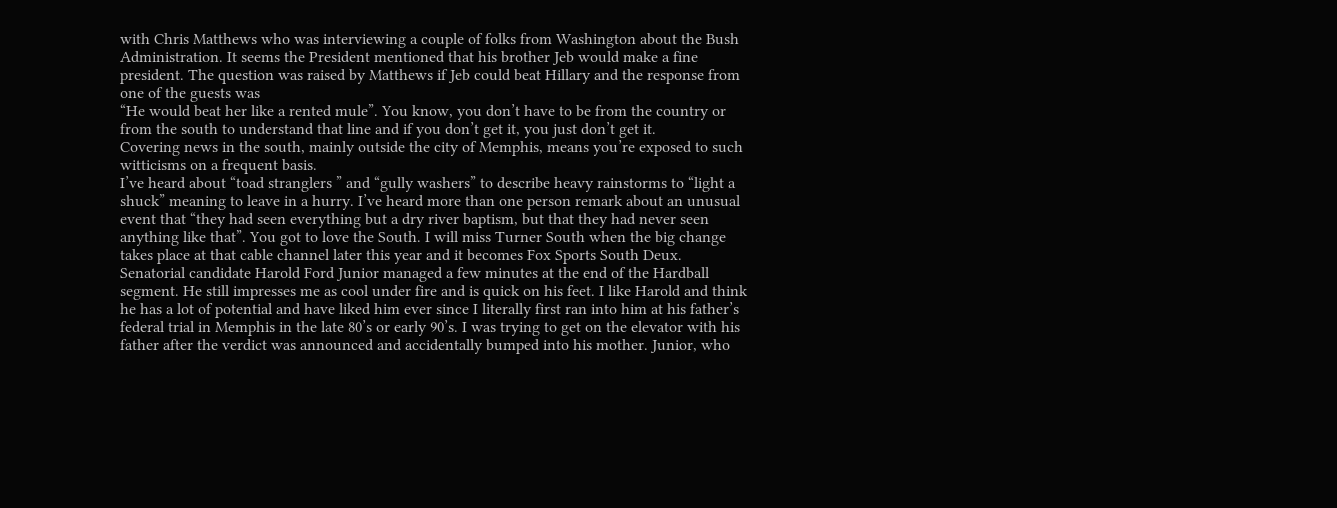with Chris Matthews who was interviewing a couple of folks from Washington about the Bush Administration. It seems the President mentioned that his brother Jeb would make a fine president. The question was raised by Matthews if Jeb could beat Hillary and the response from one of the guests was
“He would beat her like a rented mule”. You know, you don’t have to be from the country or from the south to understand that line and if you don’t get it, you just don’t get it.
Covering news in the south, mainly outside the city of Memphis, means you’re exposed to such witticisms on a frequent basis.
I’ve heard about “toad stranglers ” and “gully washers” to describe heavy rainstorms to “light a shuck” meaning to leave in a hurry. I’ve heard more than one person remark about an unusual event that “they had seen everything but a dry river baptism, but that they had never seen anything like that”. You got to love the South. I will miss Turner South when the big change takes place at that cable channel later this year and it becomes Fox Sports South Deux.
Senatorial candidate Harold Ford Junior managed a few minutes at the end of the Hardball segment. He still impresses me as cool under fire and is quick on his feet. I like Harold and think he has a lot of potential and have liked him ever since I literally first ran into him at his father’s federal trial in Memphis in the late 80’s or early 90’s. I was trying to get on the elevator with his father after the verdict was announced and accidentally bumped into his mother. Junior, who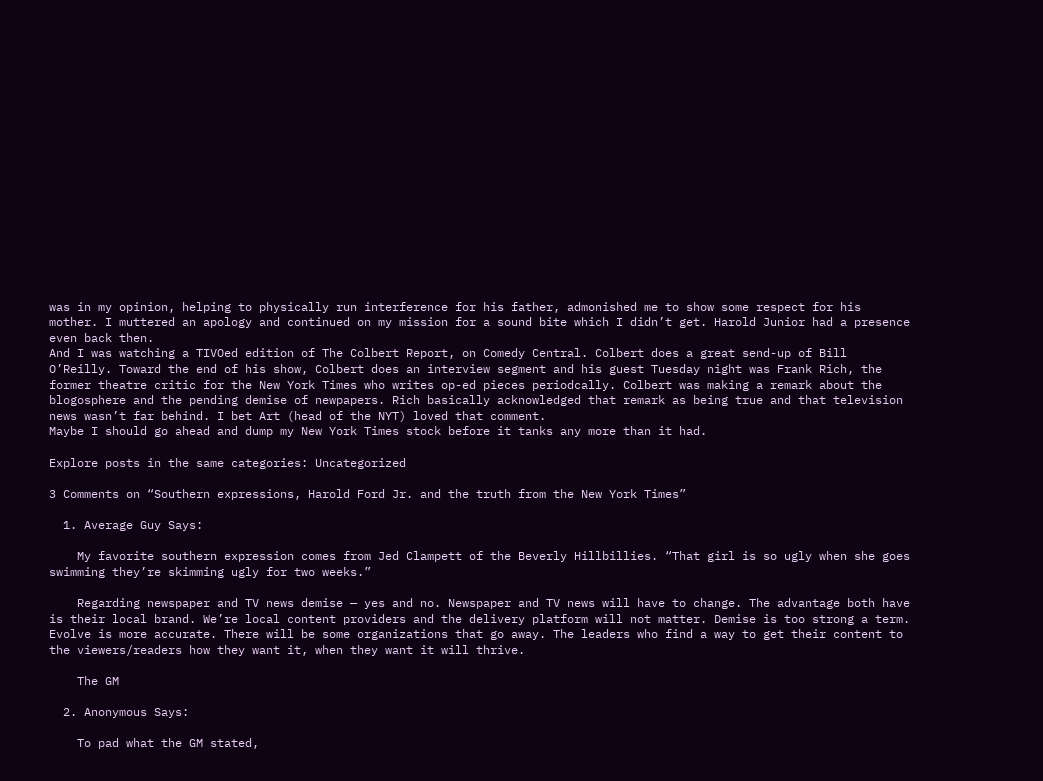was in my opinion, helping to physically run interference for his father, admonished me to show some respect for his mother. I muttered an apology and continued on my mission for a sound bite which I didn’t get. Harold Junior had a presence even back then.
And I was watching a TIVOed edition of The Colbert Report, on Comedy Central. Colbert does a great send-up of Bill O’Reilly. Toward the end of his show, Colbert does an interview segment and his guest Tuesday night was Frank Rich, the former theatre critic for the New York Times who writes op-ed pieces periodcally. Colbert was making a remark about the blogosphere and the pending demise of newpapers. Rich basically acknowledged that remark as being true and that television news wasn’t far behind. I bet Art (head of the NYT) loved that comment.
Maybe I should go ahead and dump my New York Times stock before it tanks any more than it had.

Explore posts in the same categories: Uncategorized

3 Comments on “Southern expressions, Harold Ford Jr. and the truth from the New York Times”

  1. Average Guy Says:

    My favorite southern expression comes from Jed Clampett of the Beverly Hillbillies. “That girl is so ugly when she goes swimming they’re skimming ugly for two weeks.”

    Regarding newspaper and TV news demise — yes and no. Newspaper and TV news will have to change. The advantage both have is their local brand. We’re local content providers and the delivery platform will not matter. Demise is too strong a term. Evolve is more accurate. There will be some organizations that go away. The leaders who find a way to get their content to the viewers/readers how they want it, when they want it will thrive.

    The GM

  2. Anonymous Says:

    To pad what the GM stated,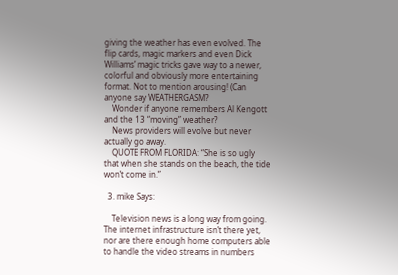giving the weather has even evolved. The flip cards, magic markers and even Dick Williams’ magic tricks gave way to a newer, colorful and obviously more entertaining format. Not to mention arousing! (Can anyone say WEATHERGASM?
    Wonder if anyone remembers Al Kengott and the 13 “moving” weather?
    News providers will evolve but never actually go away.
    QUOTE FROM FLORIDA: “She is so ugly that when she stands on the beach, the tide won’t come in.”

  3. mike Says:

    Television news is a long way from going. The internet infrastructure isn’t there yet, nor are there enough home computers able to handle the video streams in numbers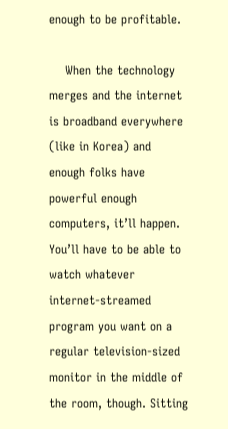enough to be profitable.

    When the technology merges and the internet is broadband everywhere (like in Korea) and enough folks have powerful enough computers, it’ll happen. You’ll have to be able to watch whatever internet-streamed program you want on a regular television-sized monitor in the middle of the room, though. Sitting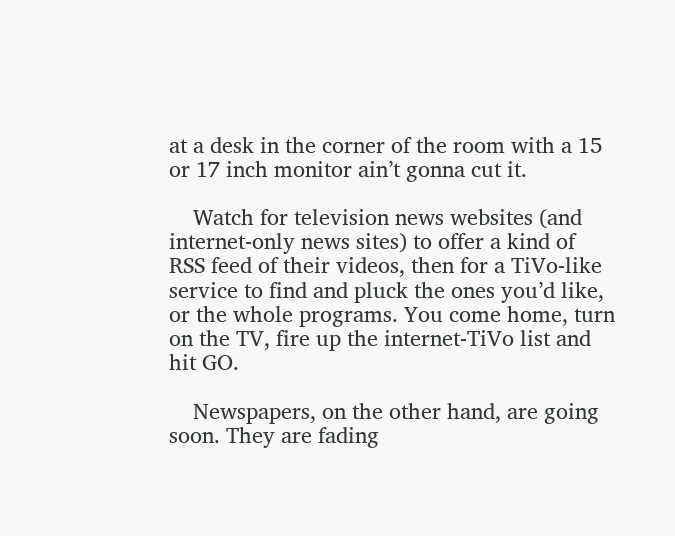at a desk in the corner of the room with a 15 or 17 inch monitor ain’t gonna cut it.

    Watch for television news websites (and internet-only news sites) to offer a kind of RSS feed of their videos, then for a TiVo-like service to find and pluck the ones you’d like, or the whole programs. You come home, turn on the TV, fire up the internet-TiVo list and hit GO.

    Newspapers, on the other hand, are going soon. They are fading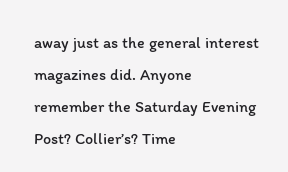away just as the general interest magazines did. Anyone remember the Saturday Evening Post? Collier’s? Time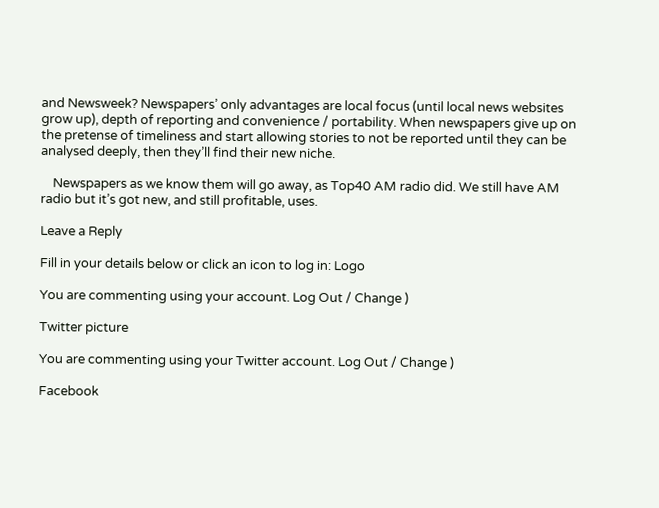and Newsweek? Newspapers’ only advantages are local focus (until local news websites grow up), depth of reporting and convenience / portability. When newspapers give up on the pretense of timeliness and start allowing stories to not be reported until they can be analysed deeply, then they’ll find their new niche.

    Newspapers as we know them will go away, as Top40 AM radio did. We still have AM radio but it’s got new, and still profitable, uses.

Leave a Reply

Fill in your details below or click an icon to log in: Logo

You are commenting using your account. Log Out / Change )

Twitter picture

You are commenting using your Twitter account. Log Out / Change )

Facebook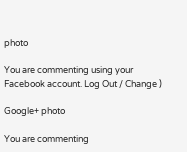photo

You are commenting using your Facebook account. Log Out / Change )

Google+ photo

You are commenting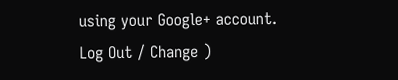using your Google+ account. Log Out / Change )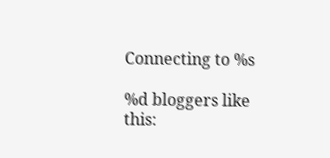Connecting to %s

%d bloggers like this: